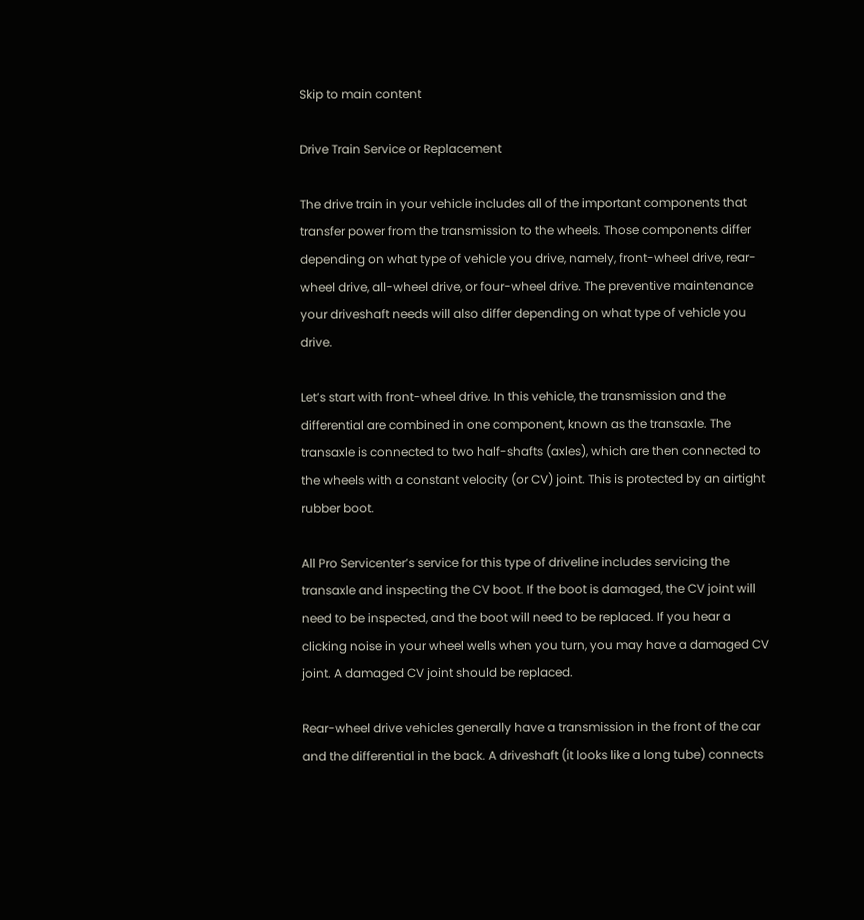Skip to main content

Drive Train Service or Replacement

The drive train in your vehicle includes all of the important components that transfer power from the transmission to the wheels. Those components differ depending on what type of vehicle you drive, namely, front-wheel drive, rear-wheel drive, all-wheel drive, or four-wheel drive. The preventive maintenance your driveshaft needs will also differ depending on what type of vehicle you drive.

Let’s start with front-wheel drive. In this vehicle, the transmission and the differential are combined in one component, known as the transaxle. The transaxle is connected to two half-shafts (axles), which are then connected to the wheels with a constant velocity (or CV) joint. This is protected by an airtight rubber boot.

All Pro Servicenter’s service for this type of driveline includes servicing the transaxle and inspecting the CV boot. If the boot is damaged, the CV joint will need to be inspected, and the boot will need to be replaced. If you hear a clicking noise in your wheel wells when you turn, you may have a damaged CV joint. A damaged CV joint should be replaced.

Rear-wheel drive vehicles generally have a transmission in the front of the car and the differential in the back. A driveshaft (it looks like a long tube) connects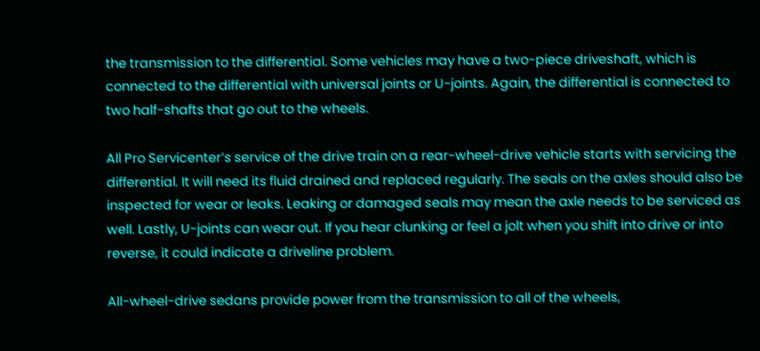the transmission to the differential. Some vehicles may have a two-piece driveshaft, which is connected to the differential with universal joints or U-joints. Again, the differential is connected to two half-shafts that go out to the wheels.

All Pro Servicenter’s service of the drive train on a rear-wheel-drive vehicle starts with servicing the differential. It will need its fluid drained and replaced regularly. The seals on the axles should also be inspected for wear or leaks. Leaking or damaged seals may mean the axle needs to be serviced as well. Lastly, U-joints can wear out. If you hear clunking or feel a jolt when you shift into drive or into reverse, it could indicate a driveline problem.

All-wheel-drive sedans provide power from the transmission to all of the wheels,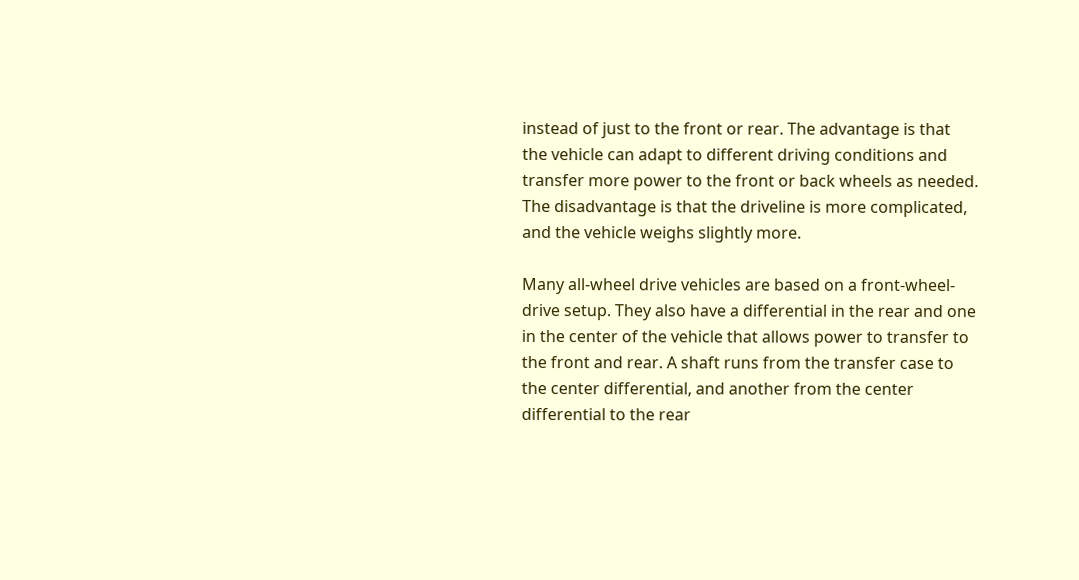instead of just to the front or rear. The advantage is that the vehicle can adapt to different driving conditions and transfer more power to the front or back wheels as needed. The disadvantage is that the driveline is more complicated, and the vehicle weighs slightly more.

Many all-wheel drive vehicles are based on a front-wheel-drive setup. They also have a differential in the rear and one in the center of the vehicle that allows power to transfer to the front and rear. A shaft runs from the transfer case to the center differential, and another from the center differential to the rear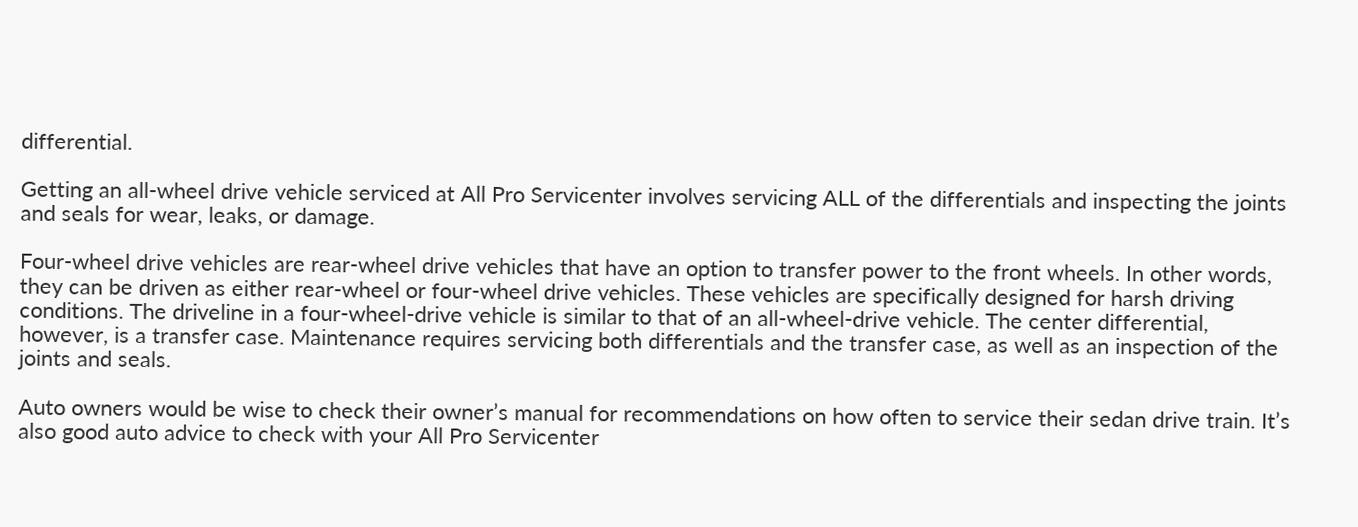differential.

Getting an all-wheel drive vehicle serviced at All Pro Servicenter involves servicing ALL of the differentials and inspecting the joints and seals for wear, leaks, or damage.

Four-wheel drive vehicles are rear-wheel drive vehicles that have an option to transfer power to the front wheels. In other words, they can be driven as either rear-wheel or four-wheel drive vehicles. These vehicles are specifically designed for harsh driving conditions. The driveline in a four-wheel-drive vehicle is similar to that of an all-wheel-drive vehicle. The center differential, however, is a transfer case. Maintenance requires servicing both differentials and the transfer case, as well as an inspection of the joints and seals.

Auto owners would be wise to check their owner’s manual for recommendations on how often to service their sedan drive train. It’s also good auto advice to check with your All Pro Servicenter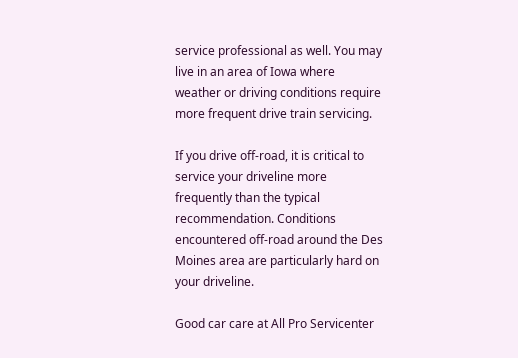service professional as well. You may live in an area of Iowa where weather or driving conditions require more frequent drive train servicing.

If you drive off-road, it is critical to service your driveline more frequently than the typical recommendation. Conditions encountered off-road around the Des Moines area are particularly hard on your driveline.

Good car care at All Pro Servicenter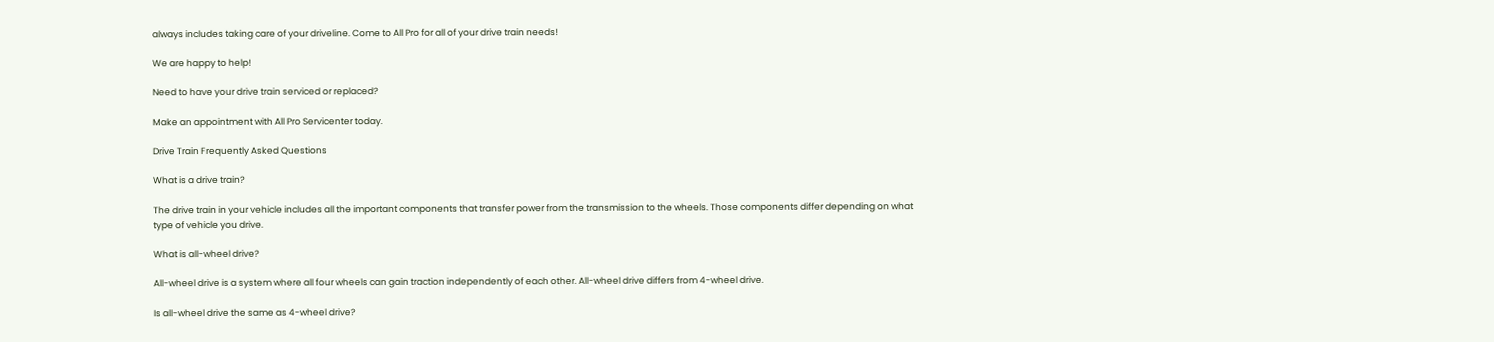always includes taking care of your driveline. Come to All Pro for all of your drive train needs!

We are happy to help!

Need to have your drive train serviced or replaced?

Make an appointment with All Pro Servicenter today.

Drive Train Frequently Asked Questions

What is a drive train?

The drive train in your vehicle includes all the important components that transfer power from the transmission to the wheels. Those components differ depending on what type of vehicle you drive.

What is all-wheel drive?

All-wheel drive is a system where all four wheels can gain traction independently of each other. All-wheel drive differs from 4-wheel drive.

Is all-wheel drive the same as 4-wheel drive?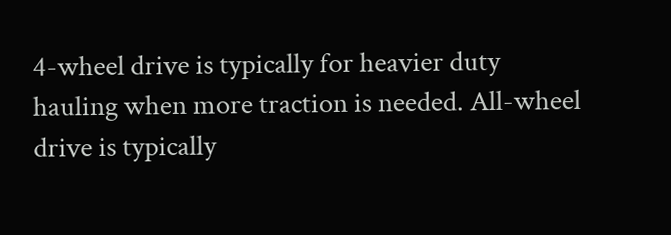4-wheel drive is typically for heavier duty hauling when more traction is needed. All-wheel drive is typically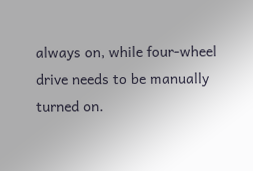always on, while four-wheel drive needs to be manually turned on.